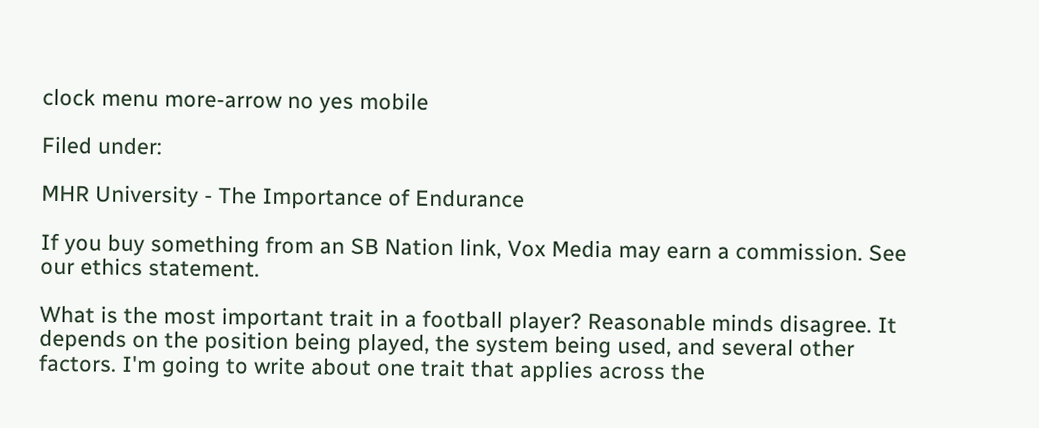clock menu more-arrow no yes mobile

Filed under:

MHR University - The Importance of Endurance

If you buy something from an SB Nation link, Vox Media may earn a commission. See our ethics statement.

What is the most important trait in a football player? Reasonable minds disagree. It depends on the position being played, the system being used, and several other factors. I'm going to write about one trait that applies across the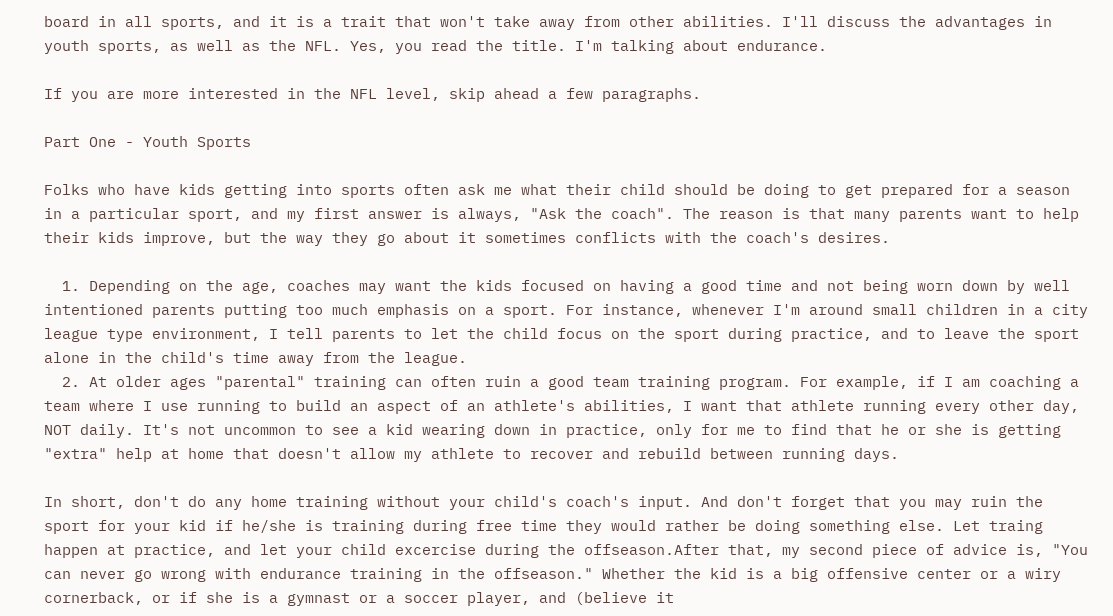board in all sports, and it is a trait that won't take away from other abilities. I'll discuss the advantages in youth sports, as well as the NFL. Yes, you read the title. I'm talking about endurance.

If you are more interested in the NFL level, skip ahead a few paragraphs.

Part One - Youth Sports

Folks who have kids getting into sports often ask me what their child should be doing to get prepared for a season in a particular sport, and my first answer is always, "Ask the coach". The reason is that many parents want to help their kids improve, but the way they go about it sometimes conflicts with the coach's desires.

  1. Depending on the age, coaches may want the kids focused on having a good time and not being worn down by well intentioned parents putting too much emphasis on a sport. For instance, whenever I'm around small children in a city league type environment, I tell parents to let the child focus on the sport during practice, and to leave the sport alone in the child's time away from the league.
  2. At older ages "parental" training can often ruin a good team training program. For example, if I am coaching a team where I use running to build an aspect of an athlete's abilities, I want that athlete running every other day, NOT daily. It's not uncommon to see a kid wearing down in practice, only for me to find that he or she is getting "extra" help at home that doesn't allow my athlete to recover and rebuild between running days.

In short, don't do any home training without your child's coach's input. And don't forget that you may ruin the sport for your kid if he/she is training during free time they would rather be doing something else. Let traing happen at practice, and let your child excercise during the offseason.After that, my second piece of advice is, "You can never go wrong with endurance training in the offseason." Whether the kid is a big offensive center or a wiry cornerback, or if she is a gymnast or a soccer player, and (believe it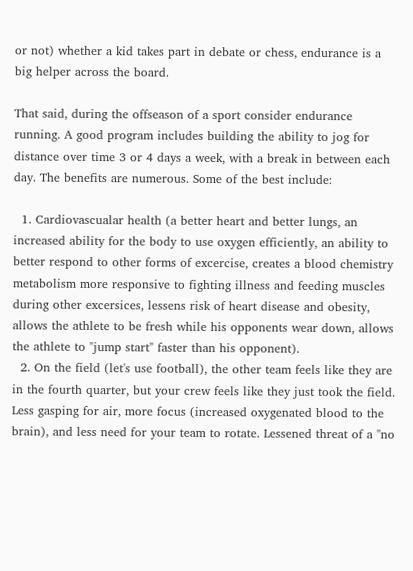or not) whether a kid takes part in debate or chess, endurance is a big helper across the board.

That said, during the offseason of a sport consider endurance running. A good program includes building the ability to jog for distance over time 3 or 4 days a week, with a break in between each day. The benefits are numerous. Some of the best include:

  1. Cardiovascualar health (a better heart and better lungs, an increased ability for the body to use oxygen efficiently, an ability to better respond to other forms of excercise, creates a blood chemistry metabolism more responsive to fighting illness and feeding muscles during other excersices, lessens risk of heart disease and obesity, allows the athlete to be fresh while his opponents wear down, allows the athlete to "jump start" faster than his opponent).
  2. On the field (let's use football), the other team feels like they are in the fourth quarter, but your crew feels like they just took the field. Less gasping for air, more focus (increased oxygenated blood to the brain), and less need for your team to rotate. Lessened threat of a "no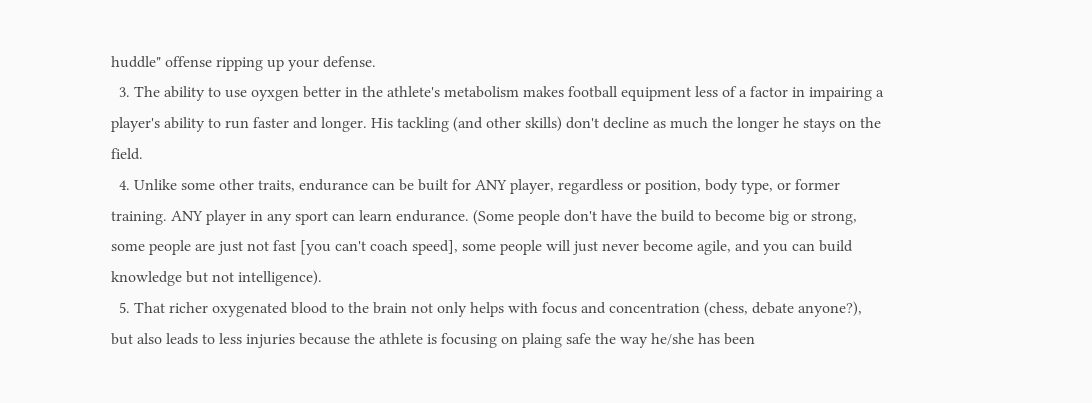huddle" offense ripping up your defense.
  3. The ability to use oyxgen better in the athlete's metabolism makes football equipment less of a factor in impairing a player's ability to run faster and longer. His tackling (and other skills) don't decline as much the longer he stays on the field.
  4. Unlike some other traits, endurance can be built for ANY player, regardless or position, body type, or former training. ANY player in any sport can learn endurance. (Some people don't have the build to become big or strong, some people are just not fast [you can't coach speed], some people will just never become agile, and you can build knowledge but not intelligence).
  5. That richer oxygenated blood to the brain not only helps with focus and concentration (chess, debate anyone?), but also leads to less injuries because the athlete is focusing on plaing safe the way he/she has been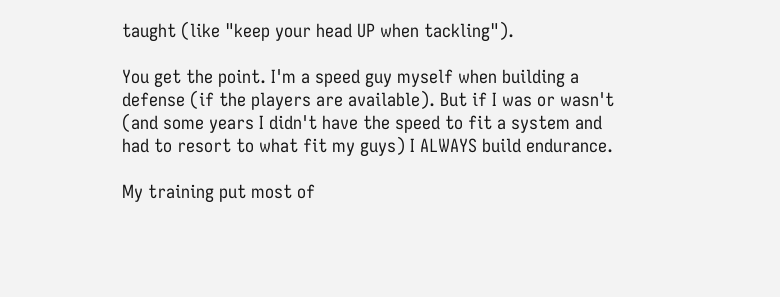taught (like "keep your head UP when tackling").

You get the point. I'm a speed guy myself when building a defense (if the players are available). But if I was or wasn't (and some years I didn't have the speed to fit a system and had to resort to what fit my guys) I ALWAYS build endurance.

My training put most of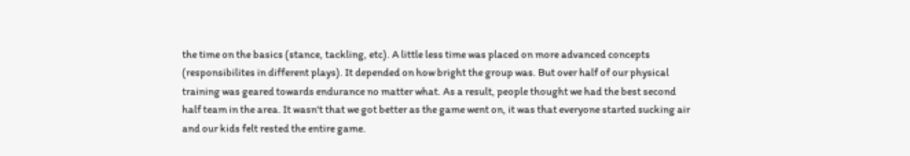the time on the basics (stance, tackling, etc). A little less time was placed on more advanced concepts (responsibilites in different plays). It depended on how bright the group was. But over half of our physical training was geared towards endurance no matter what. As a result, people thought we had the best second half team in the area. It wasn't that we got better as the game went on, it was that everyone started sucking air and our kids felt rested the entire game.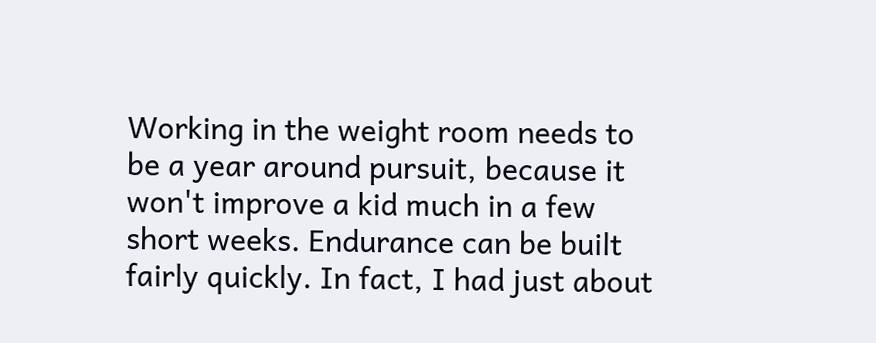Working in the weight room needs to be a year around pursuit, because it won't improve a kid much in a few short weeks. Endurance can be built fairly quickly. In fact, I had just about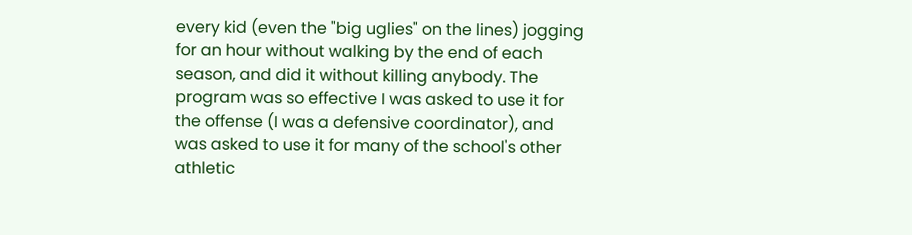every kid (even the "big uglies" on the lines) jogging for an hour without walking by the end of each season, and did it without killing anybody. The program was so effective I was asked to use it for the offense (I was a defensive coordinator), and was asked to use it for many of the school's other athletic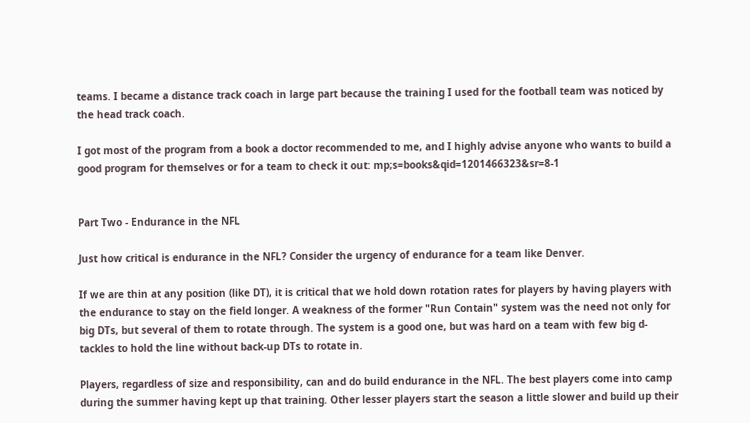teams. I became a distance track coach in large part because the training I used for the football team was noticed by the head track coach.

I got most of the program from a book a doctor recommended to me, and I highly advise anyone who wants to build a good program for themselves or for a team to check it out: mp;s=books&qid=1201466323&sr=8-1


Part Two - Endurance in the NFL

Just how critical is endurance in the NFL? Consider the urgency of endurance for a team like Denver.

If we are thin at any position (like DT), it is critical that we hold down rotation rates for players by having players with the endurance to stay on the field longer. A weakness of the former "Run Contain" system was the need not only for big DTs, but several of them to rotate through. The system is a good one, but was hard on a team with few big d-tackles to hold the line without back-up DTs to rotate in.

Players, regardless of size and responsibility, can and do build endurance in the NFL. The best players come into camp during the summer having kept up that training. Other lesser players start the season a little slower and build up their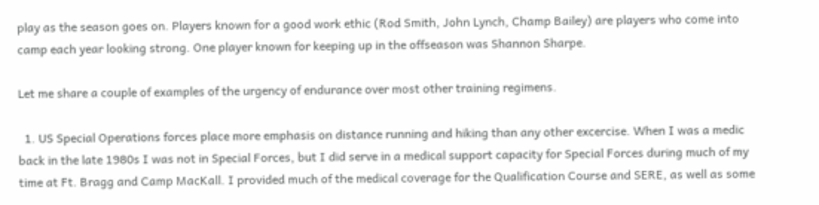play as the season goes on. Players known for a good work ethic (Rod Smith, John Lynch, Champ Bailey) are players who come into camp each year looking strong. One player known for keeping up in the offseason was Shannon Sharpe.

Let me share a couple of examples of the urgency of endurance over most other training regimens.

  1. US Special Operations forces place more emphasis on distance running and hiking than any other excercise. When I was a medic back in the late 1980s I was not in Special Forces, but I did serve in a medical support capacity for Special Forces during much of my time at Ft. Bragg and Camp MacKall. I provided much of the medical coverage for the Qualification Course and SERE, as well as some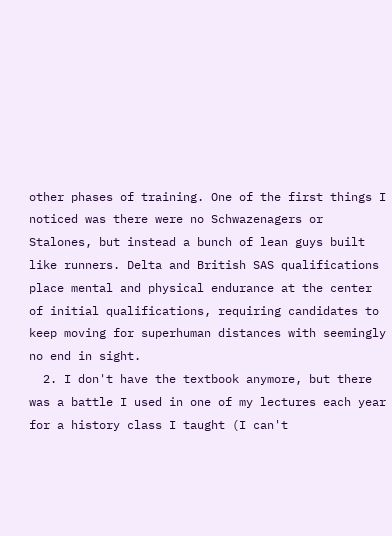other phases of training. One of the first things I noticed was there were no Schwazenagers or Stalones, but instead a bunch of lean guys built like runners. Delta and British SAS qualifications place mental and physical endurance at the center of initial qualifications, requiring candidates to keep moving for superhuman distances with seemingly no end in sight.
  2. I don't have the textbook anymore, but there was a battle I used in one of my lectures each year for a history class I taught (I can't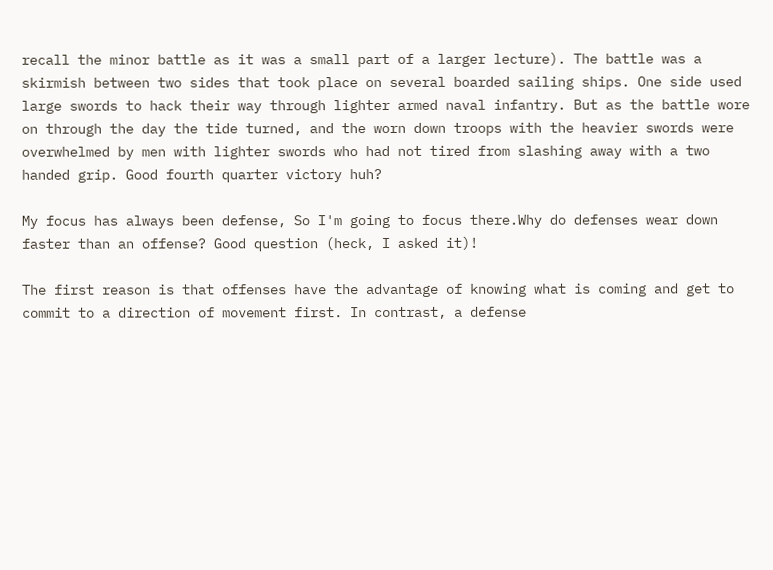recall the minor battle as it was a small part of a larger lecture). The battle was a skirmish between two sides that took place on several boarded sailing ships. One side used large swords to hack their way through lighter armed naval infantry. But as the battle wore on through the day the tide turned, and the worn down troops with the heavier swords were overwhelmed by men with lighter swords who had not tired from slashing away with a two handed grip. Good fourth quarter victory huh?

My focus has always been defense, So I'm going to focus there.Why do defenses wear down faster than an offense? Good question (heck, I asked it)!

The first reason is that offenses have the advantage of knowing what is coming and get to commit to a direction of movement first. In contrast, a defense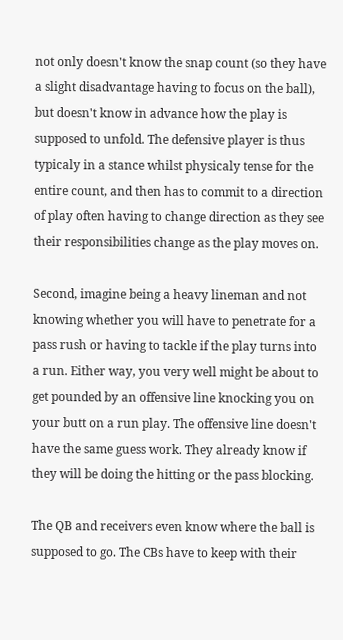not only doesn't know the snap count (so they have a slight disadvantage having to focus on the ball), but doesn't know in advance how the play is supposed to unfold. The defensive player is thus typicaly in a stance whilst physicaly tense for the entire count, and then has to commit to a direction of play often having to change direction as they see their responsibilities change as the play moves on.

Second, imagine being a heavy lineman and not knowing whether you will have to penetrate for a pass rush or having to tackle if the play turns into a run. Either way, you very well might be about to get pounded by an offensive line knocking you on your butt on a run play. The offensive line doesn't have the same guess work. They already know if they will be doing the hitting or the pass blocking.

The QB and receivers even know where the ball is supposed to go. The CBs have to keep with their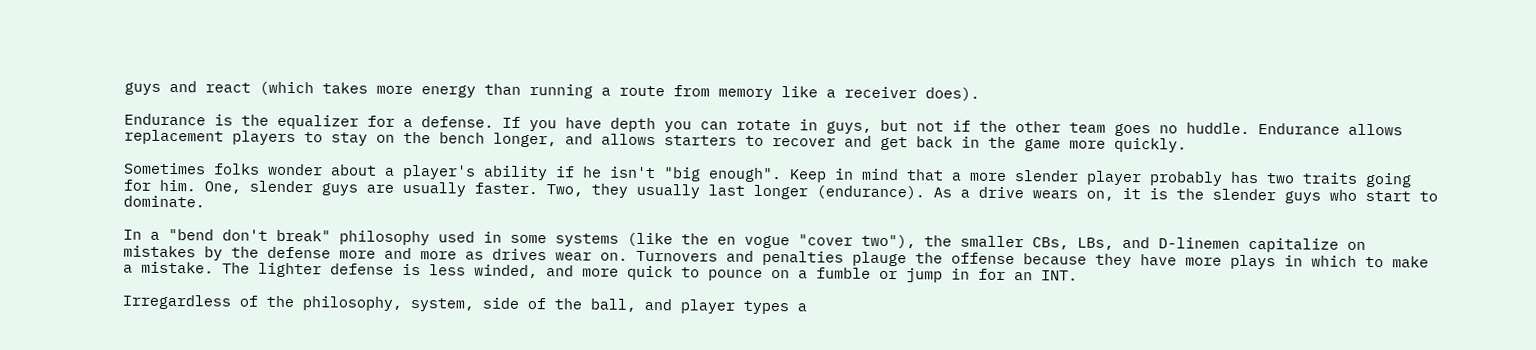guys and react (which takes more energy than running a route from memory like a receiver does).

Endurance is the equalizer for a defense. If you have depth you can rotate in guys, but not if the other team goes no huddle. Endurance allows replacement players to stay on the bench longer, and allows starters to recover and get back in the game more quickly.

Sometimes folks wonder about a player's ability if he isn't "big enough". Keep in mind that a more slender player probably has two traits going for him. One, slender guys are usually faster. Two, they usually last longer (endurance). As a drive wears on, it is the slender guys who start to dominate.

In a "bend don't break" philosophy used in some systems (like the en vogue "cover two"), the smaller CBs, LBs, and D-linemen capitalize on mistakes by the defense more and more as drives wear on. Turnovers and penalties plauge the offense because they have more plays in which to make a mistake. The lighter defense is less winded, and more quick to pounce on a fumble or jump in for an INT.

Irregardless of the philosophy, system, side of the ball, and player types a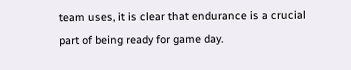team uses, it is clear that endurance is a crucial part of being ready for game day.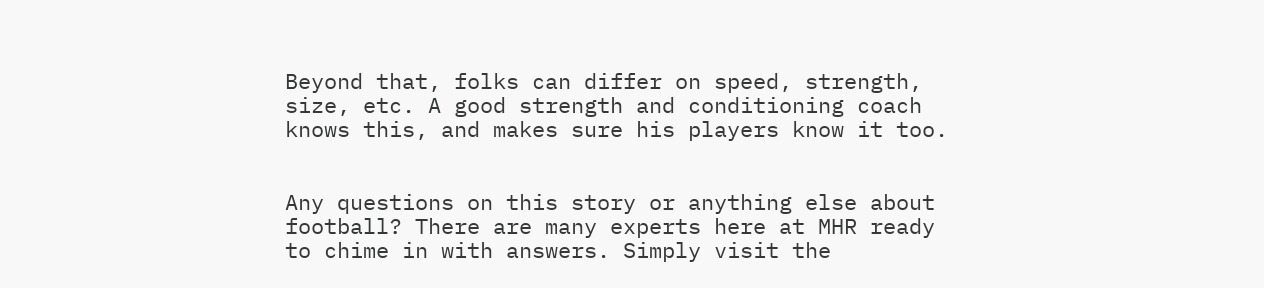Beyond that, folks can differ on speed, strength, size, etc. A good strength and conditioning coach knows this, and makes sure his players know it too.


Any questions on this story or anything else about football? There are many experts here at MHR ready to chime in with answers. Simply visit the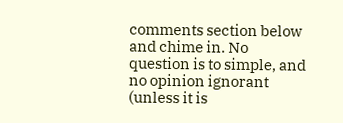comments section below and chime in. No question is to simple, and no opinion ignorant (unless it is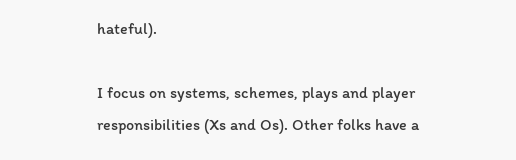hateful).

I focus on systems, schemes, plays and player responsibilities (Xs and Os). Other folks have a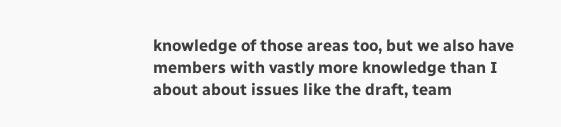knowledge of those areas too, but we also have members with vastly more knowledge than I about about issues like the draft, team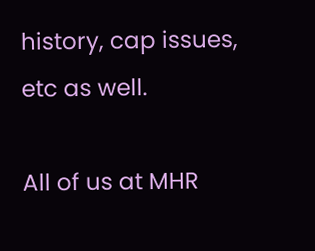history, cap issues, etc as well.

All of us at MHR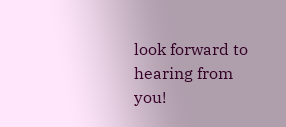look forward to hearing from you!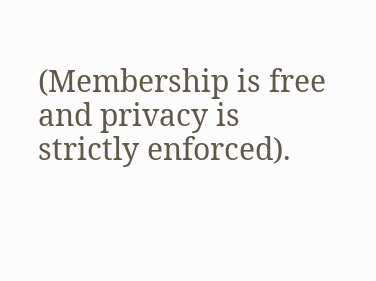(Membership is free and privacy is strictly enforced).